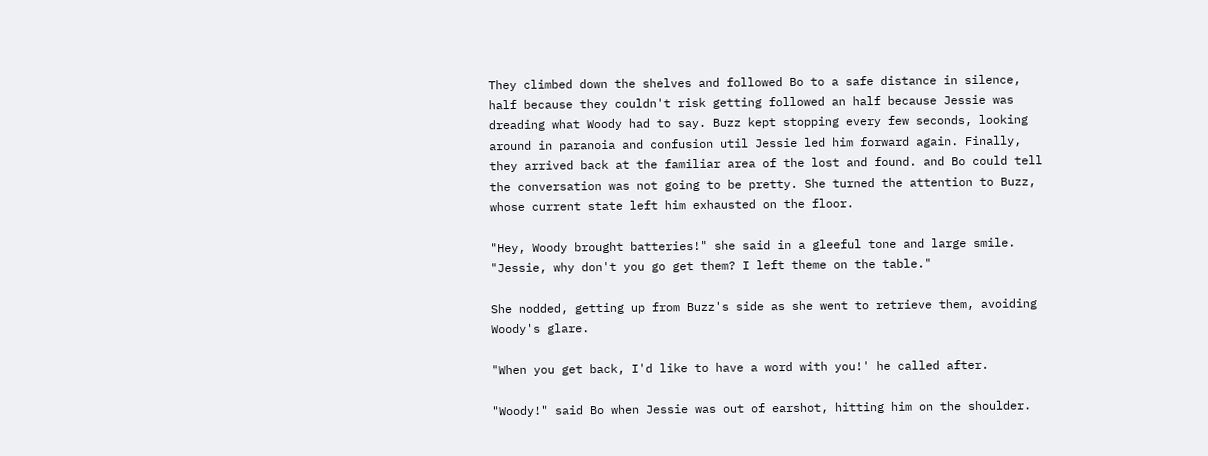They climbed down the shelves and followed Bo to a safe distance in silence, half because they couldn't risk getting followed an half because Jessie was dreading what Woody had to say. Buzz kept stopping every few seconds, looking around in paranoia and confusion util Jessie led him forward again. Finally, they arrived back at the familiar area of the lost and found. and Bo could tell the conversation was not going to be pretty. She turned the attention to Buzz, whose current state left him exhausted on the floor.

"Hey, Woody brought batteries!" she said in a gleeful tone and large smile. "Jessie, why don't you go get them? I left theme on the table."

She nodded, getting up from Buzz's side as she went to retrieve them, avoiding Woody's glare.

"When you get back, I'd like to have a word with you!' he called after.

"Woody!" said Bo when Jessie was out of earshot, hitting him on the shoulder.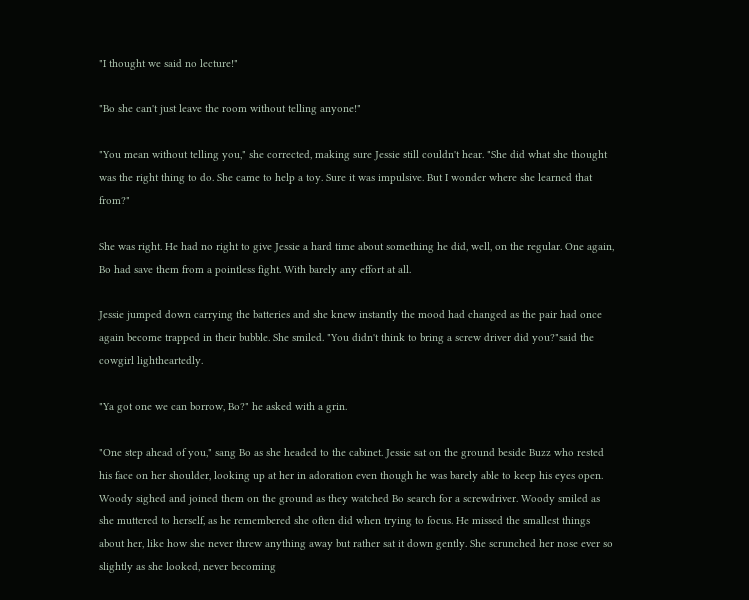"I thought we said no lecture!"

"Bo she can't just leave the room without telling anyone!"

"You mean without telling you," she corrected, making sure Jessie still couldn't hear. "She did what she thought was the right thing to do. She came to help a toy. Sure it was impulsive. But I wonder where she learned that from?"

She was right. He had no right to give Jessie a hard time about something he did, well, on the regular. One again, Bo had save them from a pointless fight. With barely any effort at all.

Jessie jumped down carrying the batteries and she knew instantly the mood had changed as the pair had once again become trapped in their bubble. She smiled. "You didn't think to bring a screw driver did you?"said the cowgirl lightheartedly.

"Ya got one we can borrow, Bo?" he asked with a grin.

"One step ahead of you," sang Bo as she headed to the cabinet. Jessie sat on the ground beside Buzz who rested his face on her shoulder, looking up at her in adoration even though he was barely able to keep his eyes open. Woody sighed and joined them on the ground as they watched Bo search for a screwdriver. Woody smiled as she muttered to herself, as he remembered she often did when trying to focus. He missed the smallest things about her, like how she never threw anything away but rather sat it down gently. She scrunched her nose ever so slightly as she looked, never becoming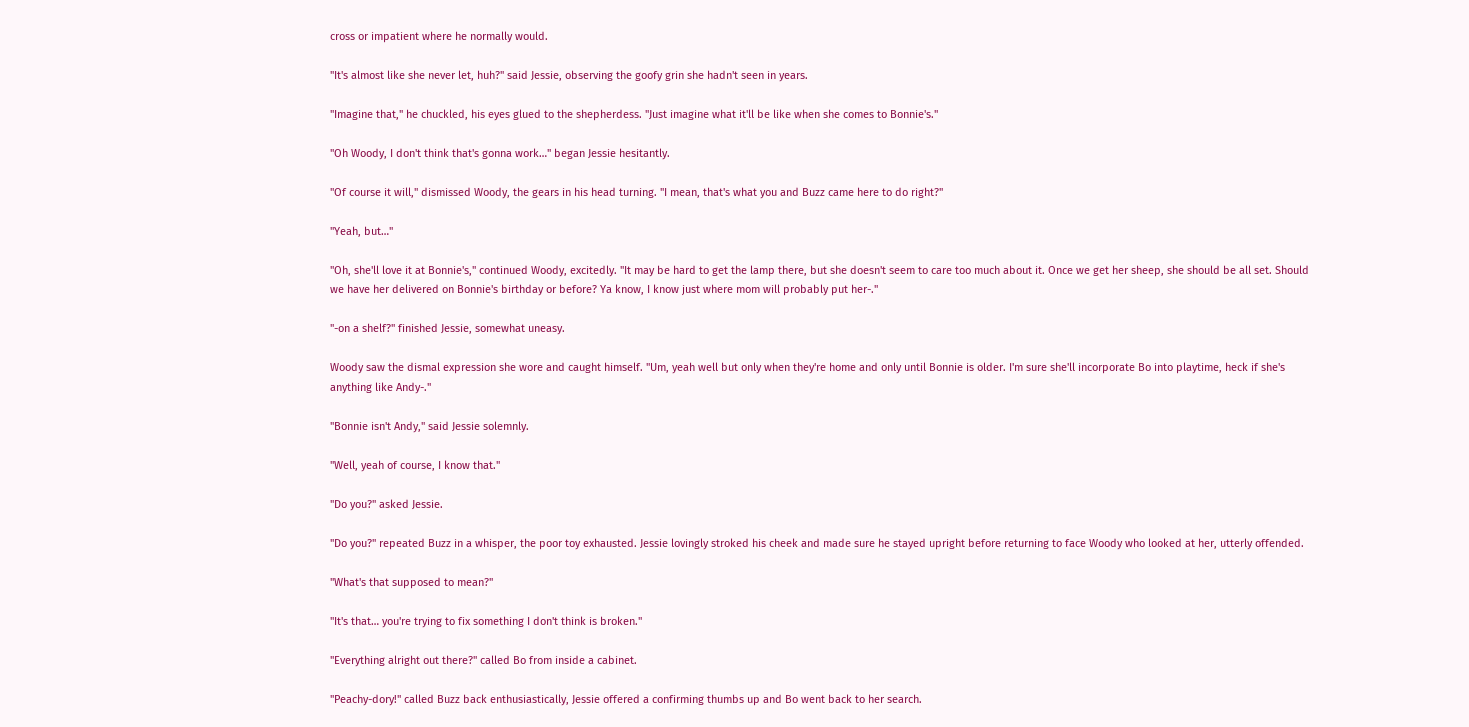cross or impatient where he normally would.

"It's almost like she never let, huh?" said Jessie, observing the goofy grin she hadn't seen in years.

"Imagine that," he chuckled, his eyes glued to the shepherdess. "Just imagine what it'll be like when she comes to Bonnie's."

"Oh Woody, I don't think that's gonna work…" began Jessie hesitantly.

"Of course it will," dismissed Woody, the gears in his head turning. "I mean, that's what you and Buzz came here to do right?"

"Yeah, but…"

"Oh, she'll love it at Bonnie's," continued Woody, excitedly. "It may be hard to get the lamp there, but she doesn't seem to care too much about it. Once we get her sheep, she should be all set. Should we have her delivered on Bonnie's birthday or before? Ya know, I know just where mom will probably put her-."

"-on a shelf?" finished Jessie, somewhat uneasy.

Woody saw the dismal expression she wore and caught himself. "Um, yeah well but only when they're home and only until Bonnie is older. I'm sure she'll incorporate Bo into playtime, heck if she's anything like Andy-."

"Bonnie isn't Andy," said Jessie solemnly.

"Well, yeah of course, I know that."

"Do you?" asked Jessie.

"Do you?" repeated Buzz in a whisper, the poor toy exhausted. Jessie lovingly stroked his cheek and made sure he stayed upright before returning to face Woody who looked at her, utterly offended.

"What's that supposed to mean?"

"It's that… you're trying to fix something I don't think is broken."

"Everything alright out there?" called Bo from inside a cabinet.

"Peachy-dory!" called Buzz back enthusiastically, Jessie offered a confirming thumbs up and Bo went back to her search.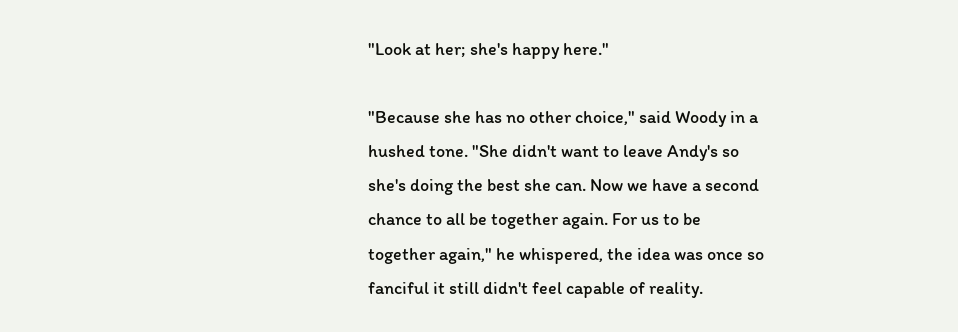"Look at her; she's happy here."

"Because she has no other choice," said Woody in a hushed tone. "She didn't want to leave Andy's so she's doing the best she can. Now we have a second chance to all be together again. For us to be together again," he whispered, the idea was once so fanciful it still didn't feel capable of reality.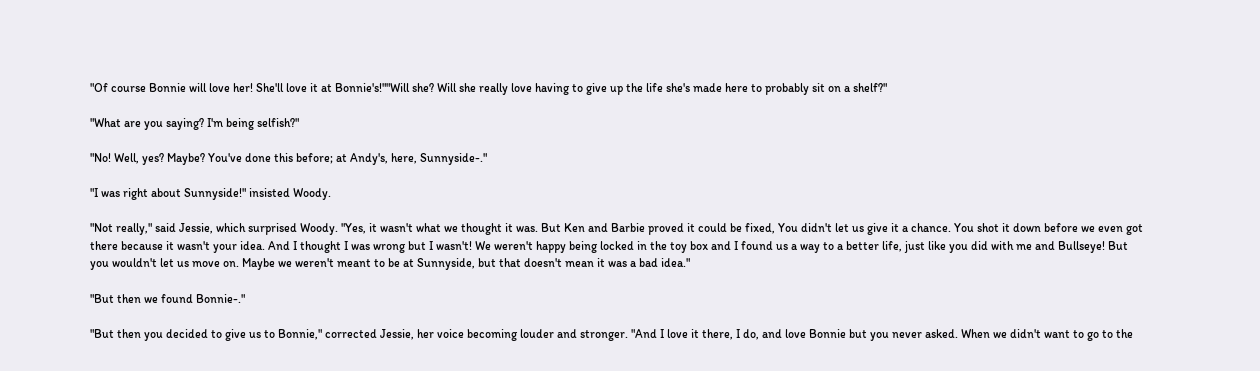"Of course Bonnie will love her! She'll love it at Bonnie's!""Will she? Will she really love having to give up the life she's made here to probably sit on a shelf?"

"What are you saying? I'm being selfish?"

"No! Well, yes? Maybe? You've done this before; at Andy's, here, Sunnyside-."

"I was right about Sunnyside!" insisted Woody.

"Not really," said Jessie, which surprised Woody. "Yes, it wasn't what we thought it was. But Ken and Barbie proved it could be fixed, You didn't let us give it a chance. You shot it down before we even got there because it wasn't your idea. And I thought I was wrong but I wasn't! We weren't happy being locked in the toy box and I found us a way to a better life, just like you did with me and Bullseye! But you wouldn't let us move on. Maybe we weren't meant to be at Sunnyside, but that doesn't mean it was a bad idea."

"But then we found Bonnie-."

"But then you decided to give us to Bonnie," corrected Jessie, her voice becoming louder and stronger. "And I love it there, I do, and love Bonnie but you never asked. When we didn't want to go to the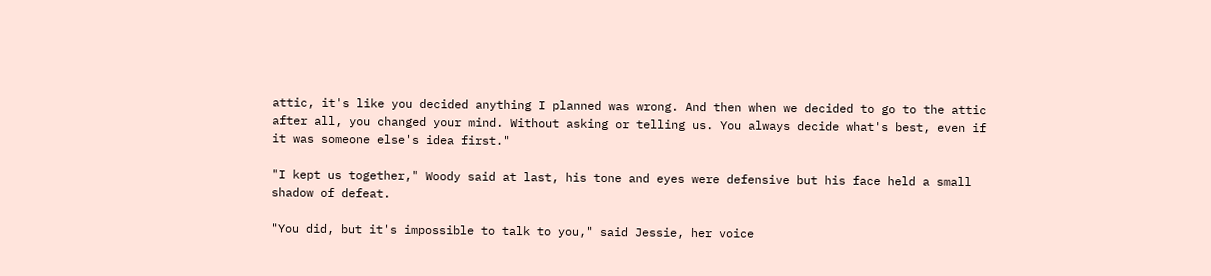attic, it's like you decided anything I planned was wrong. And then when we decided to go to the attic after all, you changed your mind. Without asking or telling us. You always decide what's best, even if it was someone else's idea first."

"I kept us together," Woody said at last, his tone and eyes were defensive but his face held a small shadow of defeat.

"You did, but it's impossible to talk to you," said Jessie, her voice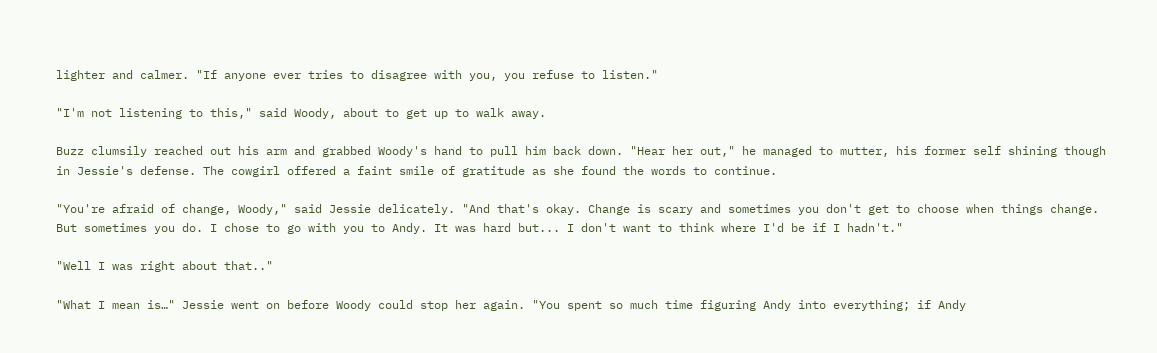lighter and calmer. "If anyone ever tries to disagree with you, you refuse to listen."

"I'm not listening to this," said Woody, about to get up to walk away.

Buzz clumsily reached out his arm and grabbed Woody's hand to pull him back down. "Hear her out," he managed to mutter, his former self shining though in Jessie's defense. The cowgirl offered a faint smile of gratitude as she found the words to continue.

"You're afraid of change, Woody," said Jessie delicately. "And that's okay. Change is scary and sometimes you don't get to choose when things change. But sometimes you do. I chose to go with you to Andy. It was hard but... I don't want to think where I'd be if I hadn't."

"Well I was right about that.."

"What I mean is…" Jessie went on before Woody could stop her again. "You spent so much time figuring Andy into everything; if Andy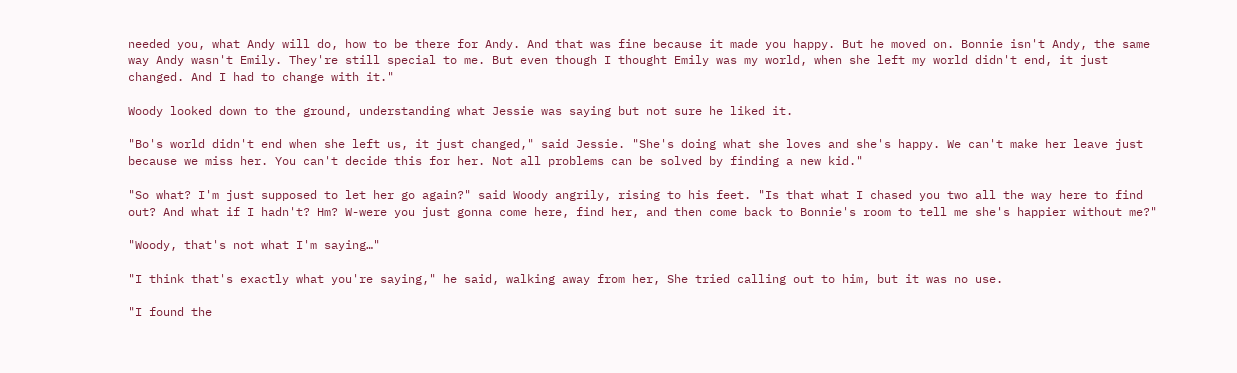needed you, what Andy will do, how to be there for Andy. And that was fine because it made you happy. But he moved on. Bonnie isn't Andy, the same way Andy wasn't Emily. They're still special to me. But even though I thought Emily was my world, when she left my world didn't end, it just changed. And I had to change with it."

Woody looked down to the ground, understanding what Jessie was saying but not sure he liked it.

"Bo's world didn't end when she left us, it just changed," said Jessie. "She's doing what she loves and she's happy. We can't make her leave just because we miss her. You can't decide this for her. Not all problems can be solved by finding a new kid."

"So what? I'm just supposed to let her go again?" said Woody angrily, rising to his feet. "Is that what I chased you two all the way here to find out? And what if I hadn't? Hm? W-were you just gonna come here, find her, and then come back to Bonnie's room to tell me she's happier without me?"

"Woody, that's not what I'm saying…"

"I think that's exactly what you're saying," he said, walking away from her, She tried calling out to him, but it was no use.

"I found the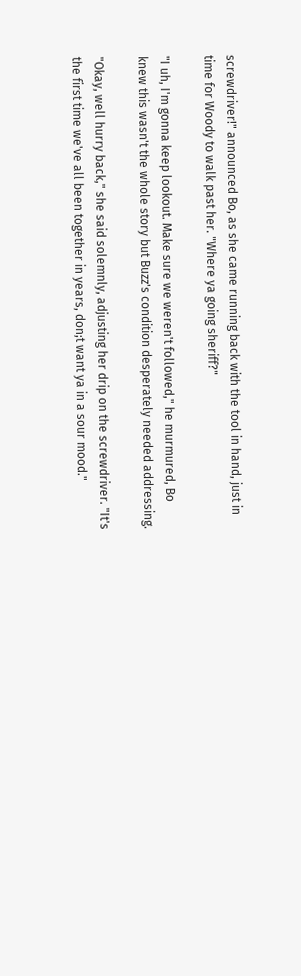screwdriver!" announced Bo, as she came running back with the tool in hand, just in time for Woody to walk past her. "Where ya going sheriff?"

"I uh, I'm gonna keep lookout. Make sure we weren't followed," he murmured, Bo knew this wasn't the whole story but Buzz's condition desperately needed addressing.

"Okay, well hurry back," she said solemnly, adjusting her drip on the screwdriver. "It's the first time we've all been together in years, don;t want ya in a sour mood."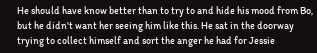He should have know better than to try to and hide his mood from Bo, but he didn't want her seeing him like this. He sat in the doorway trying to collect himself and sort the anger he had for Jessie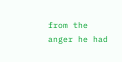from the anger he had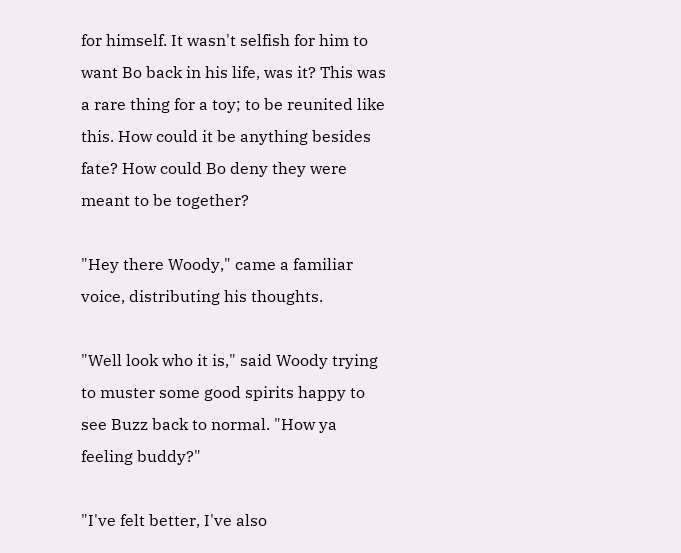for himself. It wasn't selfish for him to want Bo back in his life, was it? This was a rare thing for a toy; to be reunited like this. How could it be anything besides fate? How could Bo deny they were meant to be together?

"Hey there Woody," came a familiar voice, distributing his thoughts.

"Well look who it is," said Woody trying to muster some good spirits happy to see Buzz back to normal. "How ya feeling buddy?"

"I've felt better, I've also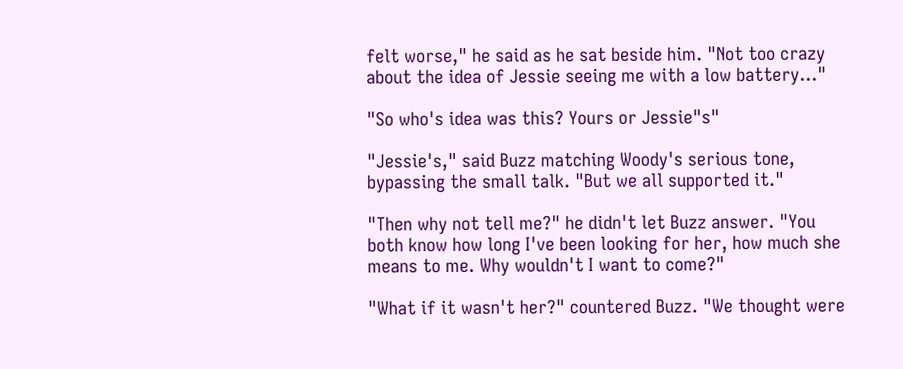felt worse," he said as he sat beside him. "Not too crazy about the idea of Jessie seeing me with a low battery..."

"So who's idea was this? Yours or Jessie"s"

"Jessie's," said Buzz matching Woody's serious tone, bypassing the small talk. "But we all supported it."

"Then why not tell me?" he didn't let Buzz answer. "You both know how long I've been looking for her, how much she means to me. Why wouldn't I want to come?"

"What if it wasn't her?" countered Buzz. "We thought were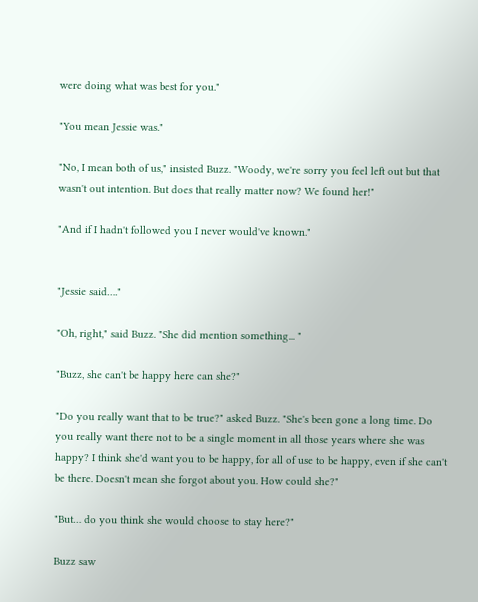were doing what was best for you."

"You mean Jessie was."

"No, I mean both of us," insisted Buzz. "Woody, we're sorry you feel left out but that wasn't out intention. But does that really matter now? We found her!"

"And if I hadn't followed you I never would've known."


"Jessie said…."

"Oh, right," said Buzz. "She did mention something... "

"Buzz, she can't be happy here can she?"

"Do you really want that to be true?" asked Buzz. "She's been gone a long time. Do you really want there not to be a single moment in all those years where she was happy? I think she'd want you to be happy, for all of use to be happy, even if she can't be there. Doesn't mean she forgot about you. How could she?"

"But… do you think she would choose to stay here?"

Buzz saw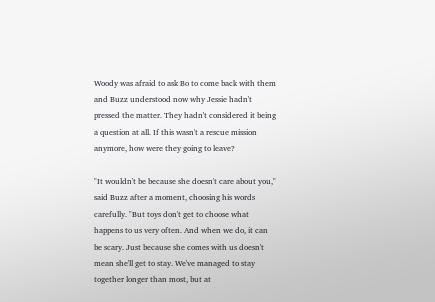Woody was afraid to ask Bo to come back with them and Buzz understood now why Jessie hadn't pressed the matter. They hadn't considered it being a question at all. If this wasn't a rescue mission anymore, how were they going to leave?

"It wouldn't be because she doesn't care about you," said Buzz after a moment, choosing his words carefully. "But toys don't get to choose what happens to us very often. And when we do, it can be scary. Just because she comes with us doesn't mean she'll get to stay. We've managed to stay together longer than most, but at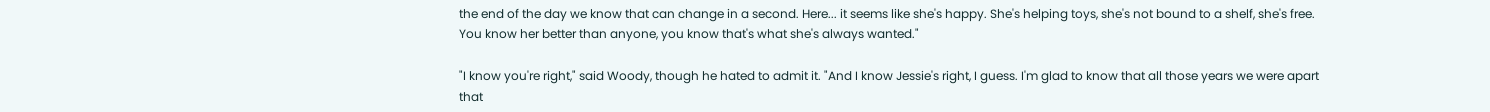the end of the day we know that can change in a second. Here... it seems like she's happy. She's helping toys, she's not bound to a shelf, she's free. You know her better than anyone, you know that's what she's always wanted."

"I know you're right," said Woody, though he hated to admit it. "And I know Jessie's right, I guess. I'm glad to know that all those years we were apart that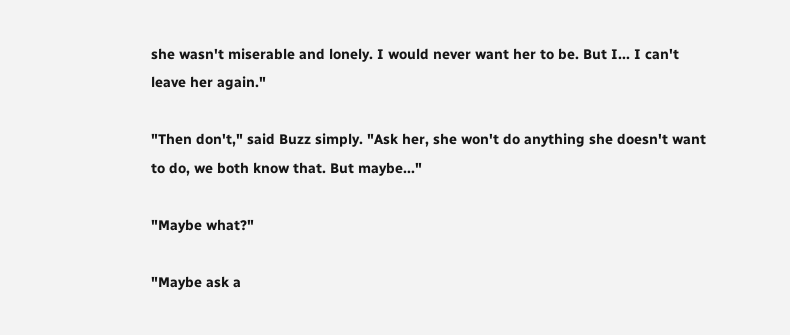she wasn't miserable and lonely. I would never want her to be. But I... I can't leave her again."

"Then don't," said Buzz simply. "Ask her, she won't do anything she doesn't want to do, we both know that. But maybe..."

"Maybe what?"

"Maybe ask a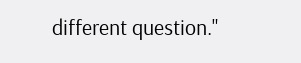different question."